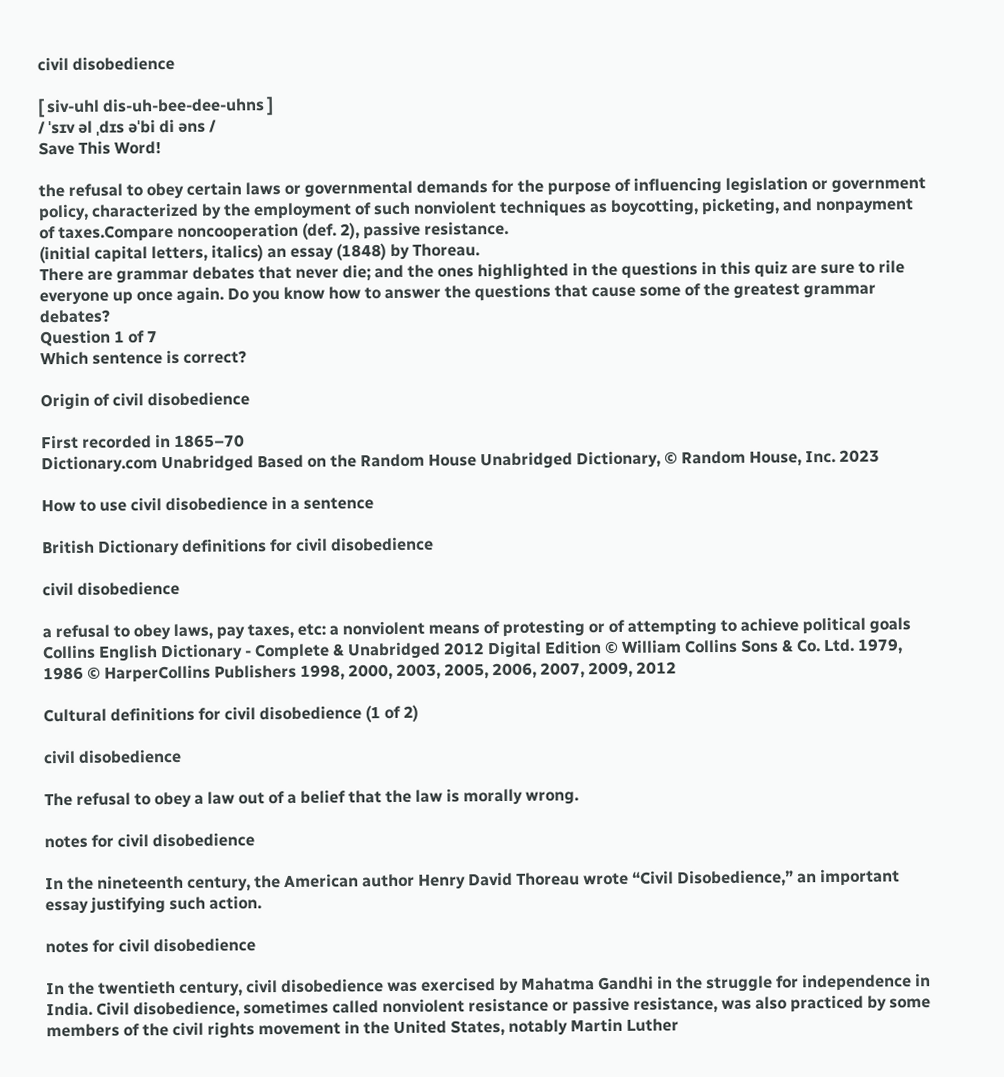civil disobedience

[ siv-uhl dis-uh-bee-dee-uhns ]
/ ˈsɪv əl ˌdɪs əˈbi di əns /
Save This Word!

the refusal to obey certain laws or governmental demands for the purpose of influencing legislation or government policy, characterized by the employment of such nonviolent techniques as boycotting, picketing, and nonpayment of taxes.Compare noncooperation (def. 2), passive resistance.
(initial capital letters, italics) an essay (1848) by Thoreau.
There are grammar debates that never die; and the ones highlighted in the questions in this quiz are sure to rile everyone up once again. Do you know how to answer the questions that cause some of the greatest grammar debates?
Question 1 of 7
Which sentence is correct?

Origin of civil disobedience

First recorded in 1865–70
Dictionary.com Unabridged Based on the Random House Unabridged Dictionary, © Random House, Inc. 2023

How to use civil disobedience in a sentence

British Dictionary definitions for civil disobedience

civil disobedience

a refusal to obey laws, pay taxes, etc: a nonviolent means of protesting or of attempting to achieve political goals
Collins English Dictionary - Complete & Unabridged 2012 Digital Edition © William Collins Sons & Co. Ltd. 1979, 1986 © HarperCollins Publishers 1998, 2000, 2003, 2005, 2006, 2007, 2009, 2012

Cultural definitions for civil disobedience (1 of 2)

civil disobedience

The refusal to obey a law out of a belief that the law is morally wrong.

notes for civil disobedience

In the nineteenth century, the American author Henry David Thoreau wrote “Civil Disobedience,” an important essay justifying such action.

notes for civil disobedience

In the twentieth century, civil disobedience was exercised by Mahatma Gandhi in the struggle for independence in India. Civil disobedience, sometimes called nonviolent resistance or passive resistance, was also practiced by some members of the civil rights movement in the United States, notably Martin Luther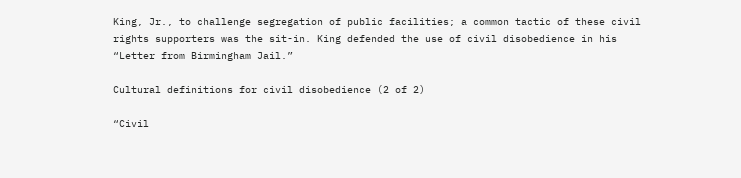King, Jr., to challenge segregation of public facilities; a common tactic of these civil rights supporters was the sit-in. King defended the use of civil disobedience in his “Letter from Birmingham Jail.”

Cultural definitions for civil disobedience (2 of 2)

“Civil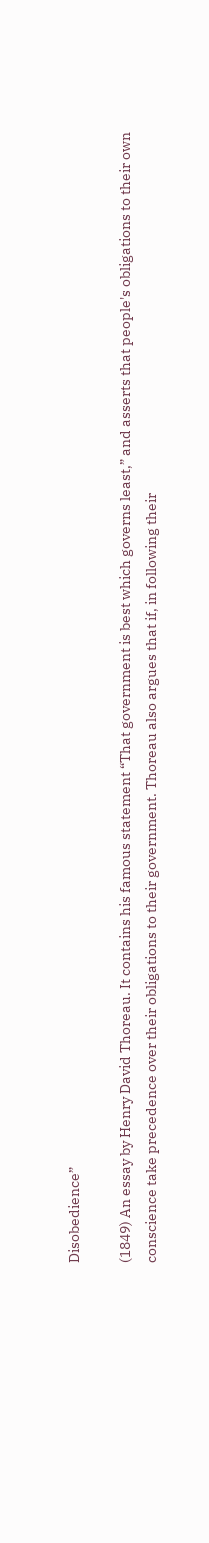Disobedience”

(1849) An essay by Henry David Thoreau. It contains his famous statement “That government is best which governs least,” and asserts that people's obligations to their own conscience take precedence over their obligations to their government. Thoreau also argues that if, in following their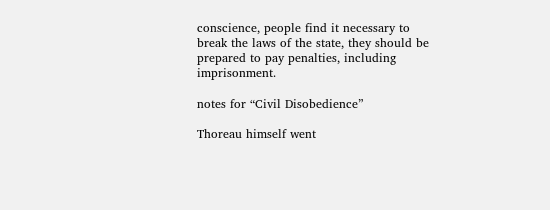conscience, people find it necessary to break the laws of the state, they should be prepared to pay penalties, including imprisonment.

notes for “Civil Disobedience”

Thoreau himself went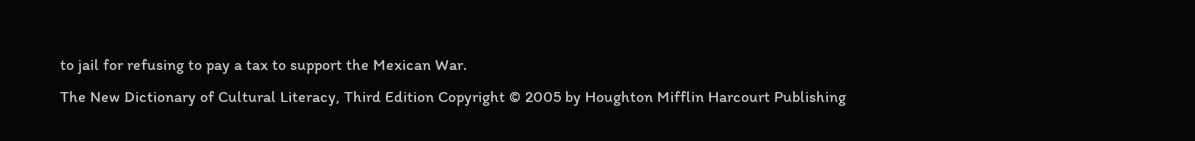to jail for refusing to pay a tax to support the Mexican War.
The New Dictionary of Cultural Literacy, Third Edition Copyright © 2005 by Houghton Mifflin Harcourt Publishing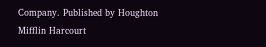Company. Published by Houghton Mifflin Harcourt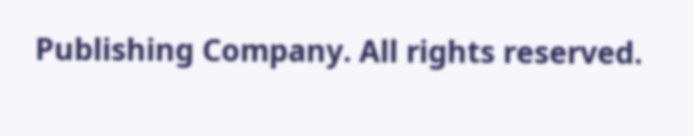Publishing Company. All rights reserved.